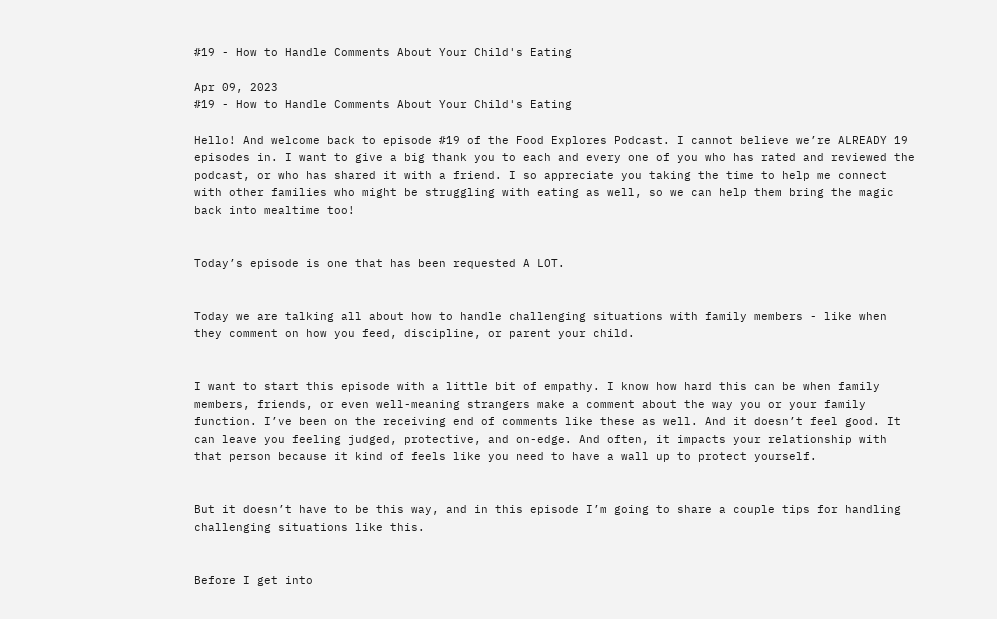#19 - How to Handle Comments About Your Child's Eating

Apr 09, 2023
#19 - How to Handle Comments About Your Child's Eating

Hello! And welcome back to episode #19 of the Food Explores Podcast. I cannot believe we’re ALREADY 19 episodes in. I want to give a big thank you to each and every one of you who has rated and reviewed the podcast, or who has shared it with a friend. I so appreciate you taking the time to help me connect with other families who might be struggling with eating as well, so we can help them bring the magic back into mealtime too!


Today’s episode is one that has been requested A LOT.


Today we are talking all about how to handle challenging situations with family members - like when they comment on how you feed, discipline, or parent your child.


I want to start this episode with a little bit of empathy. I know how hard this can be when family members, friends, or even well-meaning strangers make a comment about the way you or your family function. I’ve been on the receiving end of comments like these as well. And it doesn’t feel good. It can leave you feeling judged, protective, and on-edge. And often, it impacts your relationship with that person because it kind of feels like you need to have a wall up to protect yourself.


But it doesn’t have to be this way, and in this episode I’m going to share a couple tips for handling challenging situations like this.


Before I get into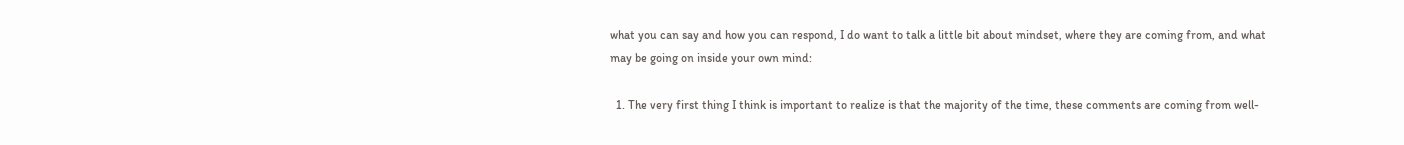what you can say and how you can respond, I do want to talk a little bit about mindset, where they are coming from, and what may be going on inside your own mind:

  1. The very first thing I think is important to realize is that the majority of the time, these comments are coming from well-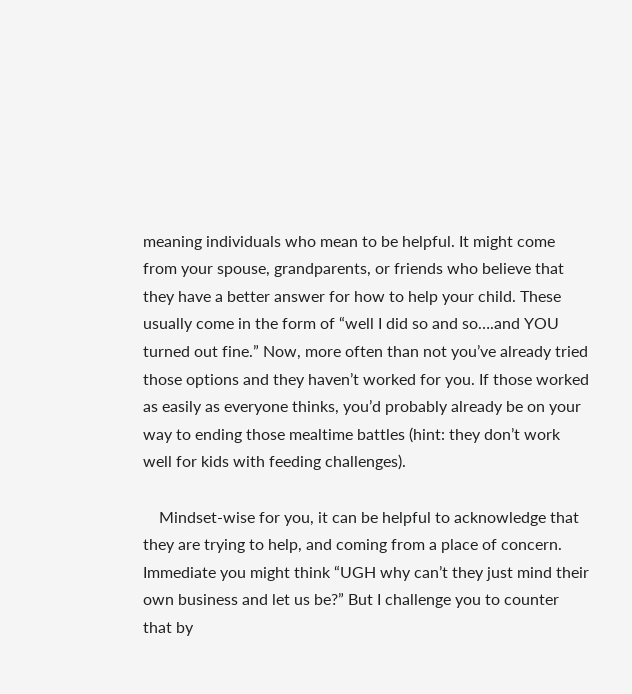meaning individuals who mean to be helpful. It might come from your spouse, grandparents, or friends who believe that they have a better answer for how to help your child. These usually come in the form of “well I did so and so….and YOU turned out fine.” Now, more often than not you’ve already tried those options and they haven’t worked for you. If those worked as easily as everyone thinks, you’d probably already be on your way to ending those mealtime battles (hint: they don’t work well for kids with feeding challenges).

    Mindset-wise for you, it can be helpful to acknowledge that they are trying to help, and coming from a place of concern. Immediate you might think “UGH why can’t they just mind their own business and let us be?” But I challenge you to counter that by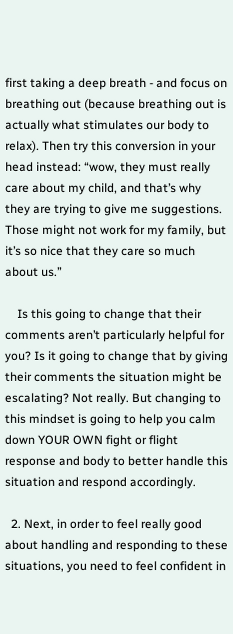first taking a deep breath - and focus on breathing out (because breathing out is actually what stimulates our body to relax). Then try this conversion in your head instead: “wow, they must really care about my child, and that’s why they are trying to give me suggestions. Those might not work for my family, but it’s so nice that they care so much about us.”

    Is this going to change that their comments aren’t particularly helpful for you? Is it going to change that by giving their comments the situation might be escalating? Not really. But changing to this mindset is going to help you calm down YOUR OWN fight or flight response and body to better handle this situation and respond accordingly.

  2. Next, in order to feel really good about handling and responding to these situations, you need to feel confident in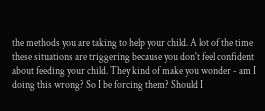the methods you are taking to help your child. A lot of the time these situations are triggering because you don't feel confident about feeding your child. They kind of make you wonder - am I doing this wrong? So I be forcing them? Should I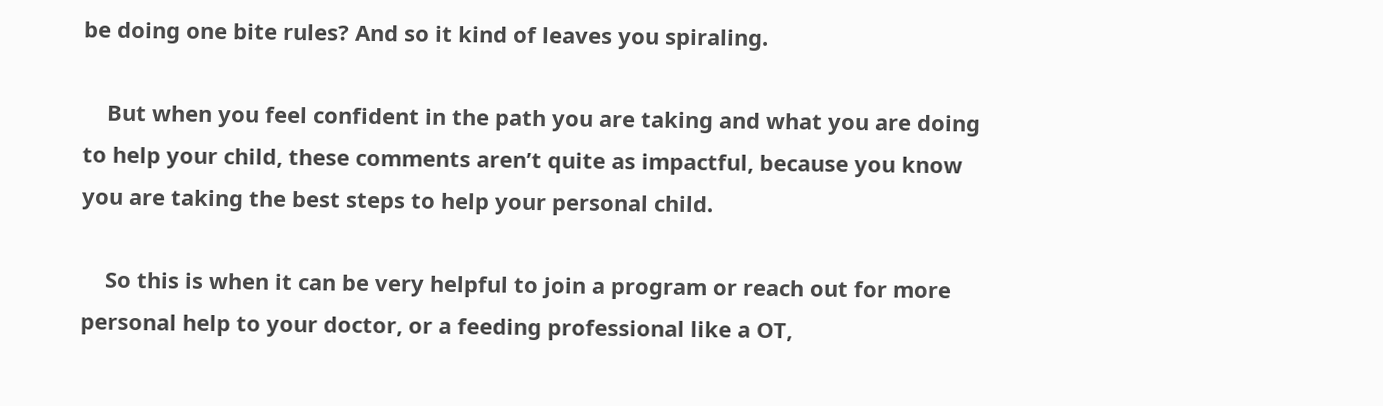be doing one bite rules? And so it kind of leaves you spiraling.

    But when you feel confident in the path you are taking and what you are doing to help your child, these comments aren’t quite as impactful, because you know you are taking the best steps to help your personal child.

    So this is when it can be very helpful to join a program or reach out for more personal help to your doctor, or a feeding professional like a OT,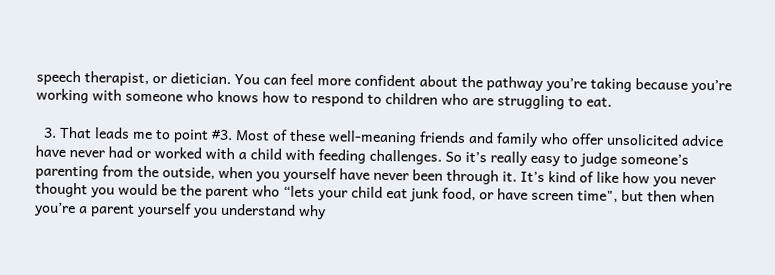speech therapist, or dietician. You can feel more confident about the pathway you’re taking because you’re working with someone who knows how to respond to children who are struggling to eat.

  3. That leads me to point #3. Most of these well-meaning friends and family who offer unsolicited advice have never had or worked with a child with feeding challenges. So it’s really easy to judge someone’s parenting from the outside, when you yourself have never been through it. It’s kind of like how you never thought you would be the parent who “lets your child eat junk food, or have screen time", but then when you’re a parent yourself you understand why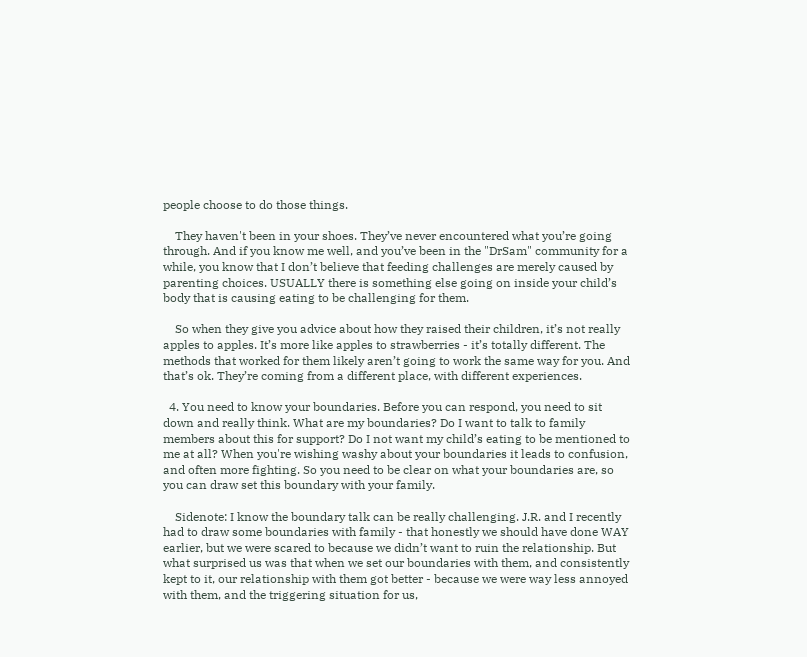people choose to do those things.

    They haven't been in your shoes. They’ve never encountered what you’re going through. And if you know me well, and you’ve been in the "DrSam" community for a while, you know that I don’t believe that feeding challenges are merely caused by parenting choices. USUALLY there is something else going on inside your child’s body that is causing eating to be challenging for them.

    So when they give you advice about how they raised their children, it’s not really apples to apples. It’s more like apples to strawberries - it’s totally different. The methods that worked for them likely aren’t going to work the same way for you. And that’s ok. They’re coming from a different place, with different experiences.

  4. You need to know your boundaries. Before you can respond, you need to sit down and really think. What are my boundaries? Do I want to talk to family members about this for support? Do I not want my child’s eating to be mentioned to me at all? When you're wishing washy about your boundaries it leads to confusion, and often more fighting. So you need to be clear on what your boundaries are, so you can draw set this boundary with your family.

    Sidenote: I know the boundary talk can be really challenging. J.R. and I recently had to draw some boundaries with family - that honestly we should have done WAY earlier, but we were scared to because we didn’t want to ruin the relationship. But what surprised us was that when we set our boundaries with them, and consistently kept to it, our relationship with them got better - because we were way less annoyed with them, and the triggering situation for us,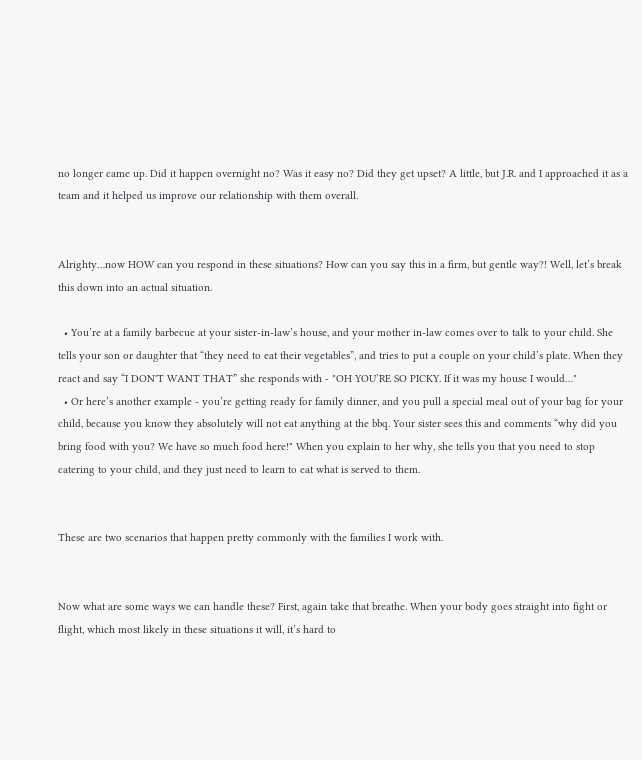no longer came up. Did it happen overnight no? Was it easy no? Did they get upset? A little, but J.R. and I approached it as a team and it helped us improve our relationship with them overall.


Alrighty…now HOW can you respond in these situations? How can you say this in a firm, but gentle way?! Well, let’s break this down into an actual situation.

  • You’re at a family barbecue at your sister-in-law’s house, and your mother in-law comes over to talk to your child. She tells your son or daughter that “they need to eat their vegetables”, and tries to put a couple on your child’s plate. When they react and say “I DON'T WANT THAT” she responds with - "OH YOU’RE SO PICKY. If it was my house I would…"
  • Or here’s another example - you’re getting ready for family dinner, and you pull a special meal out of your bag for your child, because you know they absolutely will not eat anything at the bbq. Your sister sees this and comments “why did you bring food with you? We have so much food here!" When you explain to her why, she tells you that you need to stop catering to your child, and they just need to learn to eat what is served to them.


These are two scenarios that happen pretty commonly with the families I work with.


Now what are some ways we can handle these? First, again take that breathe. When your body goes straight into fight or flight, which most likely in these situations it will, it’s hard to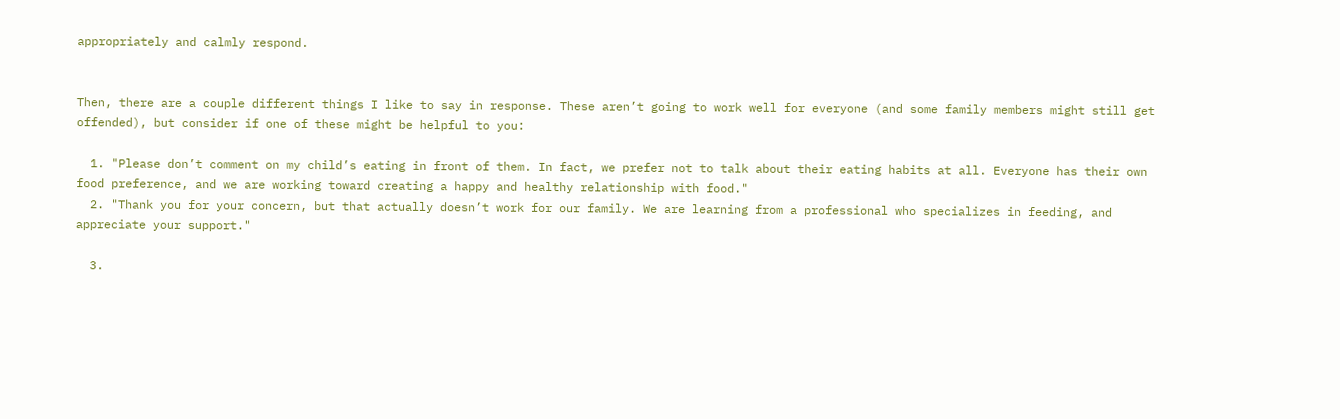appropriately and calmly respond.


Then, there are a couple different things I like to say in response. These aren’t going to work well for everyone (and some family members might still get offended), but consider if one of these might be helpful to you:

  1. "Please don’t comment on my child’s eating in front of them. In fact, we prefer not to talk about their eating habits at all. Everyone has their own food preference, and we are working toward creating a happy and healthy relationship with food."
  2. "Thank you for your concern, but that actually doesn’t work for our family. We are learning from a professional who specializes in feeding, and appreciate your support."

  3.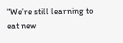"We’re still learning to eat new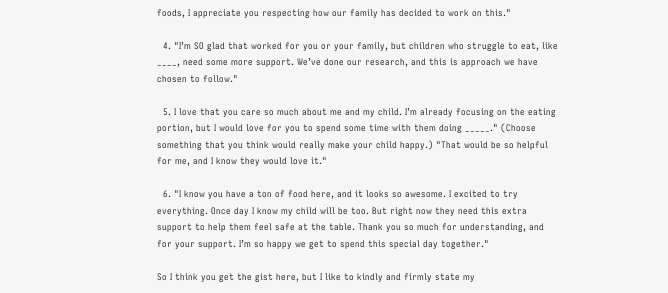foods, I appreciate you respecting how our family has decided to work on this."

  4. "I’m SO glad that worked for you or your family, but children who struggle to eat, like ____, need some more support. We’ve done our research, and this is approach we have chosen to follow."

  5. I love that you care so much about me and my child. I’m already focusing on the eating portion, but I would love for you to spend some time with them doing _____." (Choose something that you think would really make your child happy.) "That would be so helpful for me, and I know they would love it."

  6. "I know you have a ton of food here, and it looks so awesome. I excited to try everything. Once day I know my child will be too. But right now they need this extra support to help them feel safe at the table. Thank you so much for understanding, and for your support. I’m so happy we get to spend this special day together."

So I think you get the gist here, but I like to kindly and firmly state my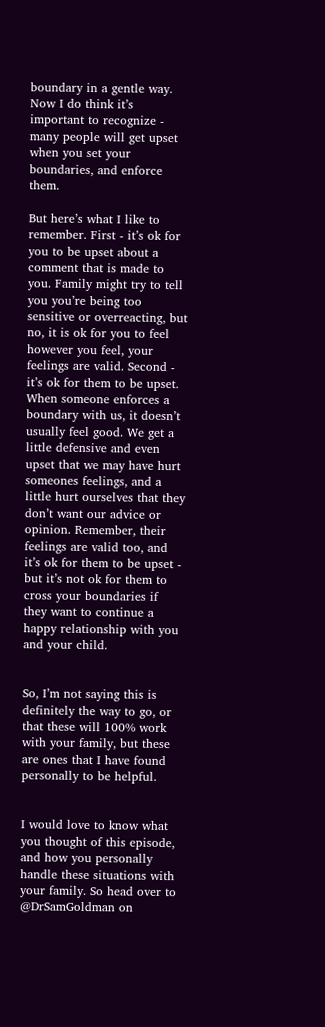boundary in a gentle way. Now I do think it’s important to recognize - many people will get upset when you set your boundaries, and enforce them.

But here’s what I like to remember. First - it’s ok for you to be upset about a comment that is made to you. Family might try to tell you you’re being too sensitive or overreacting, but no, it is ok for you to feel however you feel, your feelings are valid. Second - it’s ok for them to be upset. When someone enforces a boundary with us, it doesn’t usually feel good. We get a little defensive and even upset that we may have hurt someones feelings, and a little hurt ourselves that they don’t want our advice or opinion. Remember, their feelings are valid too, and it’s ok for them to be upset - but it’s not ok for them to cross your boundaries if they want to continue a happy relationship with you and your child.


So, I’m not saying this is definitely the way to go, or that these will 100% work with your family, but these are ones that I have found personally to be helpful.


I would love to know what you thought of this episode, and how you personally handle these situations with your family. So head over to @DrSamGoldman on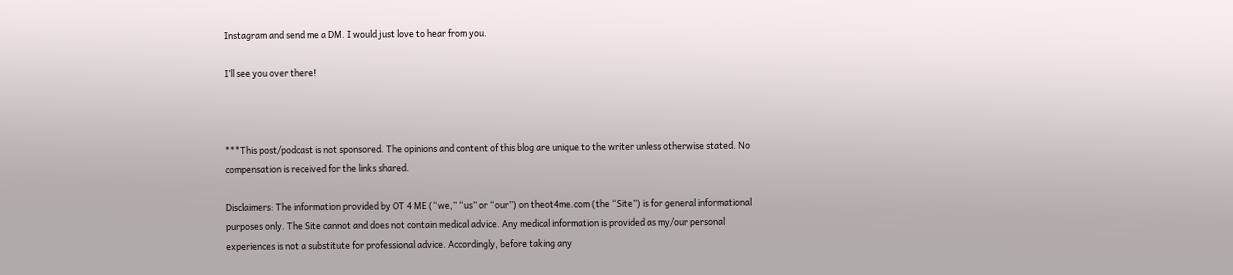Instagram and send me a DM. I would just love to hear from you.

I’ll see you over there!



***This post/podcast is not sponsored. The opinions and content of this blog are unique to the writer unless otherwise stated. No compensation is received for the links shared.

Disclaimers: The information provided by OT 4 ME (“we,” “us” or “our”) on theot4me.com (the “Site”) is for general informational purposes only. The Site cannot and does not contain medical advice. Any medical information is provided as my/our personal experiences is not a substitute for professional advice. Accordingly, before taking any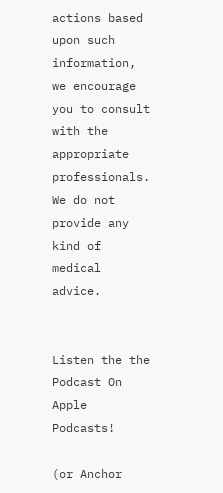actions based upon such information, we encourage you to consult with the appropriate professionals. We do not provide any kind of medical advice.


Listen the the Podcast On Apple Podcasts!

(or Anchor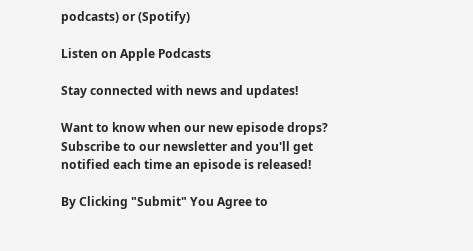podcasts) or (Spotify)

Listen on Apple Podcasts

Stay connected with news and updates!

Want to know when our new episode drops? Subscribe to our newsletter and you'll get notified each time an episode is released!

By Clicking "Submit" You Agree to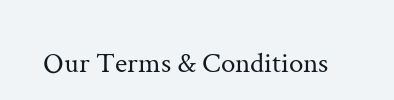Our Terms & Conditions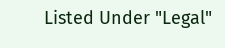Listed Under "Legal"